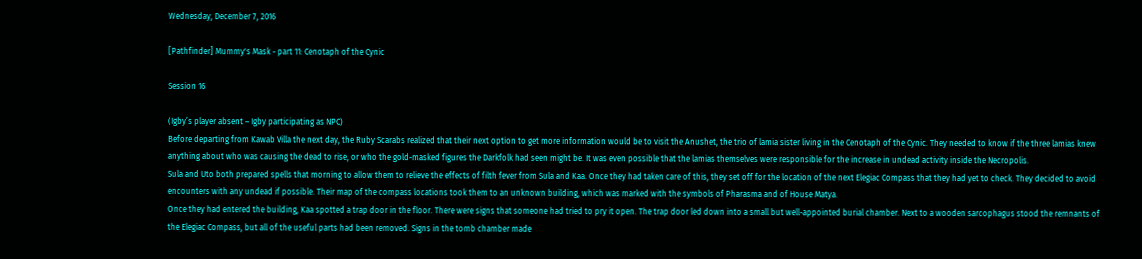Wednesday, December 7, 2016

[Pathfinder] Mummy's Mask - part 11: Cenotaph of the Cynic

Session 16

(Igby’s player absent – Igby participating as NPC)
Before departing from Kawab Villa the next day, the Ruby Scarabs realized that their next option to get more information would be to visit the Anushet, the trio of lamia sister living in the Cenotaph of the Cynic. They needed to know if the three lamias knew anything about who was causing the dead to rise, or who the gold-masked figures the Darkfolk had seen might be. It was even possible that the lamias themselves were responsible for the increase in undead activity inside the Necropolis.
Sula and Uto both prepared spells that morning to allow them to relieve the effects of filth fever from Sula and Kaa. Once they had taken care of this, they set off for the location of the next Elegiac Compass that they had yet to check. They decided to avoid encounters with any undead if possible. Their map of the compass locations took them to an unknown building, which was marked with the symbols of Pharasma and of House Matya.
Once they had entered the building, Kaa spotted a trap door in the floor. There were signs that someone had tried to pry it open. The trap door led down into a small but well-appointed burial chamber. Next to a wooden sarcophagus stood the remnants of the Elegiac Compass, but all of the useful parts had been removed. Signs in the tomb chamber made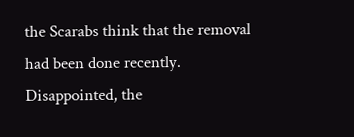the Scarabs think that the removal had been done recently. Disappointed, the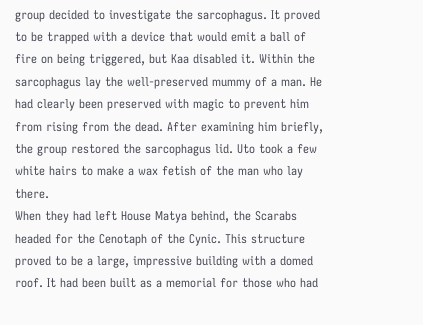group decided to investigate the sarcophagus. It proved to be trapped with a device that would emit a ball of fire on being triggered, but Kaa disabled it. Within the sarcophagus lay the well-preserved mummy of a man. He had clearly been preserved with magic to prevent him from rising from the dead. After examining him briefly, the group restored the sarcophagus lid. Uto took a few white hairs to make a wax fetish of the man who lay there.
When they had left House Matya behind, the Scarabs headed for the Cenotaph of the Cynic. This structure proved to be a large, impressive building with a domed roof. It had been built as a memorial for those who had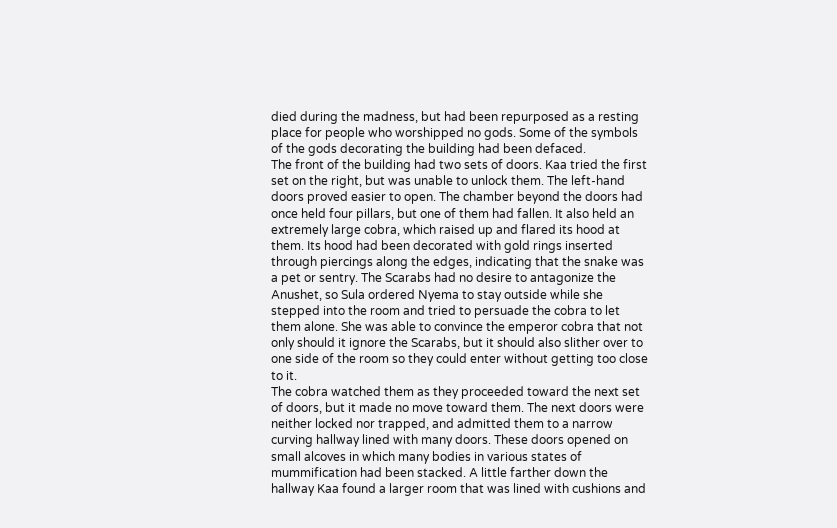died during the madness, but had been repurposed as a resting place for people who worshipped no gods. Some of the symbols of the gods decorating the building had been defaced.
The front of the building had two sets of doors. Kaa tried the first set on the right, but was unable to unlock them. The left-hand doors proved easier to open. The chamber beyond the doors had once held four pillars, but one of them had fallen. It also held an extremely large cobra, which raised up and flared its hood at them. Its hood had been decorated with gold rings inserted through piercings along the edges, indicating that the snake was a pet or sentry. The Scarabs had no desire to antagonize the Anushet, so Sula ordered Nyema to stay outside while she stepped into the room and tried to persuade the cobra to let them alone. She was able to convince the emperor cobra that not only should it ignore the Scarabs, but it should also slither over to one side of the room so they could enter without getting too close to it.
The cobra watched them as they proceeded toward the next set of doors, but it made no move toward them. The next doors were neither locked nor trapped, and admitted them to a narrow curving hallway lined with many doors. These doors opened on small alcoves in which many bodies in various states of mummification had been stacked. A little farther down the hallway Kaa found a larger room that was lined with cushions and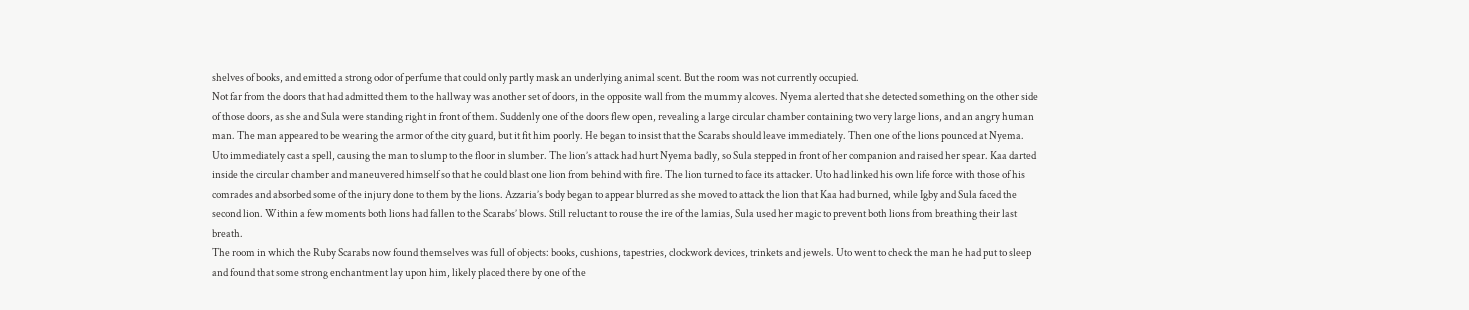shelves of books, and emitted a strong odor of perfume that could only partly mask an underlying animal scent. But the room was not currently occupied.
Not far from the doors that had admitted them to the hallway was another set of doors, in the opposite wall from the mummy alcoves. Nyema alerted that she detected something on the other side of those doors, as she and Sula were standing right in front of them. Suddenly one of the doors flew open, revealing a large circular chamber containing two very large lions, and an angry human man. The man appeared to be wearing the armor of the city guard, but it fit him poorly. He began to insist that the Scarabs should leave immediately. Then one of the lions pounced at Nyema.
Uto immediately cast a spell, causing the man to slump to the floor in slumber. The lion’s attack had hurt Nyema badly, so Sula stepped in front of her companion and raised her spear. Kaa darted inside the circular chamber and maneuvered himself so that he could blast one lion from behind with fire. The lion turned to face its attacker. Uto had linked his own life force with those of his comrades and absorbed some of the injury done to them by the lions. Azzaria’s body began to appear blurred as she moved to attack the lion that Kaa had burned, while Igby and Sula faced the second lion. Within a few moments both lions had fallen to the Scarabs’ blows. Still reluctant to rouse the ire of the lamias, Sula used her magic to prevent both lions from breathing their last breath.
The room in which the Ruby Scarabs now found themselves was full of objects: books, cushions, tapestries, clockwork devices, trinkets and jewels. Uto went to check the man he had put to sleep and found that some strong enchantment lay upon him, likely placed there by one of the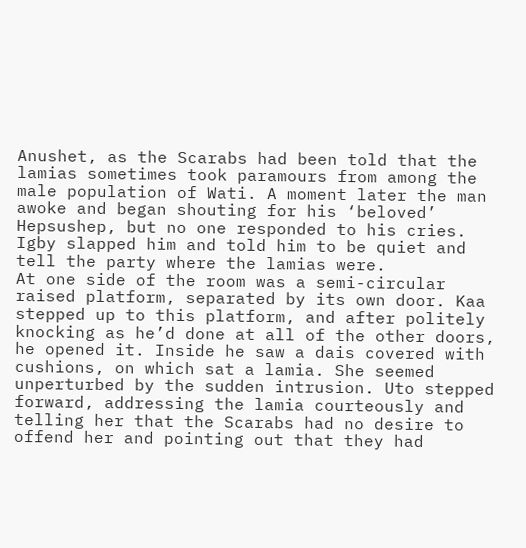Anushet, as the Scarabs had been told that the lamias sometimes took paramours from among the male population of Wati. A moment later the man awoke and began shouting for his ‘beloved’ Hepsushep, but no one responded to his cries. Igby slapped him and told him to be quiet and tell the party where the lamias were.
At one side of the room was a semi-circular raised platform, separated by its own door. Kaa stepped up to this platform, and after politely knocking as he’d done at all of the other doors, he opened it. Inside he saw a dais covered with cushions, on which sat a lamia. She seemed unperturbed by the sudden intrusion. Uto stepped forward, addressing the lamia courteously and telling her that the Scarabs had no desire to offend her and pointing out that they had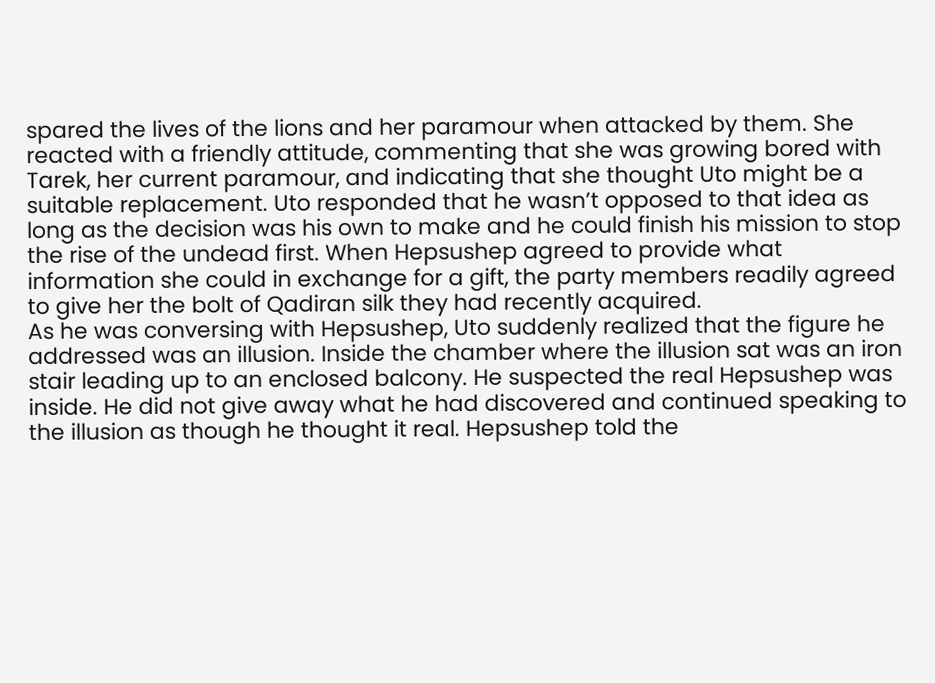spared the lives of the lions and her paramour when attacked by them. She reacted with a friendly attitude, commenting that she was growing bored with Tarek, her current paramour, and indicating that she thought Uto might be a suitable replacement. Uto responded that he wasn’t opposed to that idea as long as the decision was his own to make and he could finish his mission to stop the rise of the undead first. When Hepsushep agreed to provide what information she could in exchange for a gift, the party members readily agreed to give her the bolt of Qadiran silk they had recently acquired.
As he was conversing with Hepsushep, Uto suddenly realized that the figure he addressed was an illusion. Inside the chamber where the illusion sat was an iron stair leading up to an enclosed balcony. He suspected the real Hepsushep was inside. He did not give away what he had discovered and continued speaking to the illusion as though he thought it real. Hepsushep told the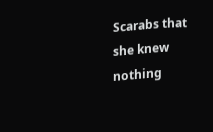Scarabs that she knew nothing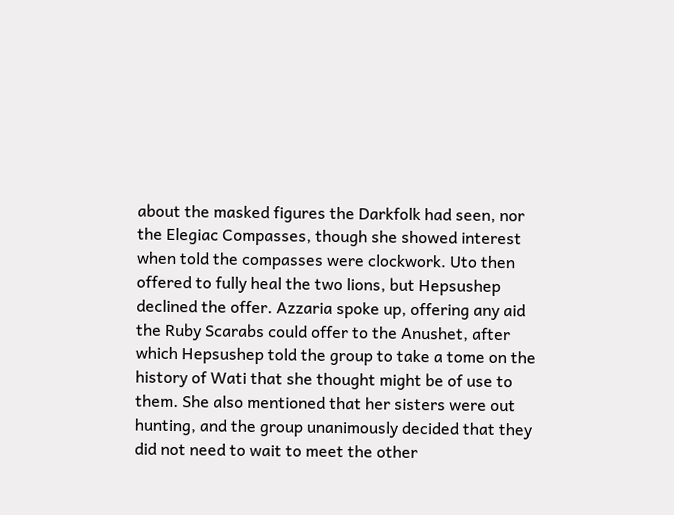about the masked figures the Darkfolk had seen, nor the Elegiac Compasses, though she showed interest when told the compasses were clockwork. Uto then offered to fully heal the two lions, but Hepsushep declined the offer. Azzaria spoke up, offering any aid the Ruby Scarabs could offer to the Anushet, after which Hepsushep told the group to take a tome on the history of Wati that she thought might be of use to them. She also mentioned that her sisters were out hunting, and the group unanimously decided that they did not need to wait to meet the other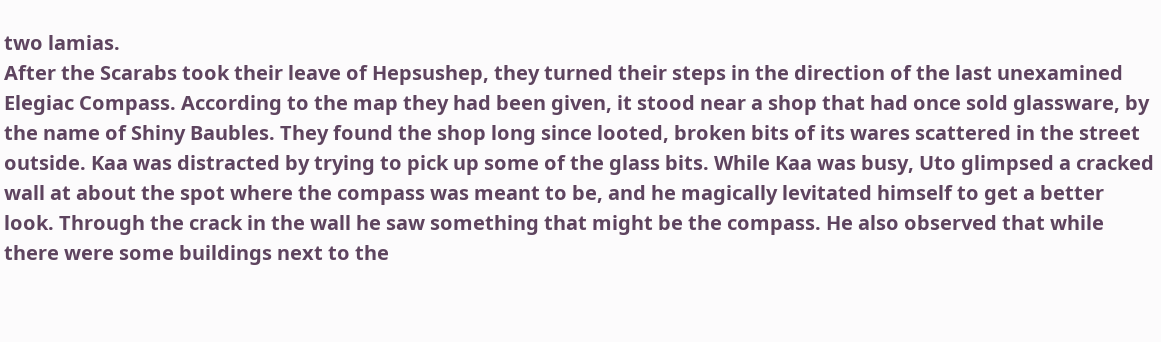two lamias.
After the Scarabs took their leave of Hepsushep, they turned their steps in the direction of the last unexamined Elegiac Compass. According to the map they had been given, it stood near a shop that had once sold glassware, by the name of Shiny Baubles. They found the shop long since looted, broken bits of its wares scattered in the street outside. Kaa was distracted by trying to pick up some of the glass bits. While Kaa was busy, Uto glimpsed a cracked wall at about the spot where the compass was meant to be, and he magically levitated himself to get a better look. Through the crack in the wall he saw something that might be the compass. He also observed that while there were some buildings next to the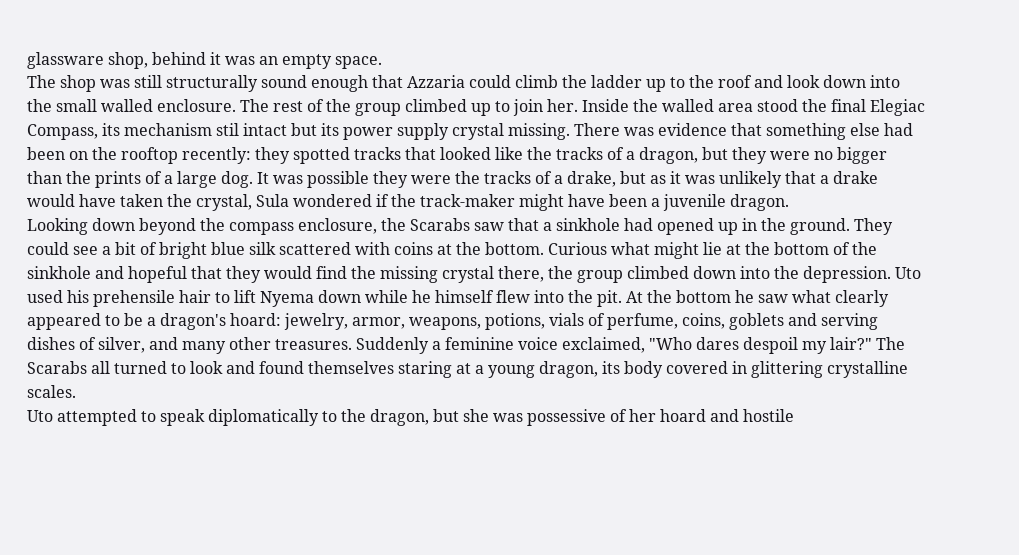glassware shop, behind it was an empty space.
The shop was still structurally sound enough that Azzaria could climb the ladder up to the roof and look down into the small walled enclosure. The rest of the group climbed up to join her. Inside the walled area stood the final Elegiac Compass, its mechanism stil intact but its power supply crystal missing. There was evidence that something else had been on the rooftop recently: they spotted tracks that looked like the tracks of a dragon, but they were no bigger than the prints of a large dog. It was possible they were the tracks of a drake, but as it was unlikely that a drake would have taken the crystal, Sula wondered if the track-maker might have been a juvenile dragon.
Looking down beyond the compass enclosure, the Scarabs saw that a sinkhole had opened up in the ground. They could see a bit of bright blue silk scattered with coins at the bottom. Curious what might lie at the bottom of the sinkhole and hopeful that they would find the missing crystal there, the group climbed down into the depression. Uto used his prehensile hair to lift Nyema down while he himself flew into the pit. At the bottom he saw what clearly appeared to be a dragon's hoard: jewelry, armor, weapons, potions, vials of perfume, coins, goblets and serving dishes of silver, and many other treasures. Suddenly a feminine voice exclaimed, "Who dares despoil my lair?" The Scarabs all turned to look and found themselves staring at a young dragon, its body covered in glittering crystalline scales.
Uto attempted to speak diplomatically to the dragon, but she was possessive of her hoard and hostile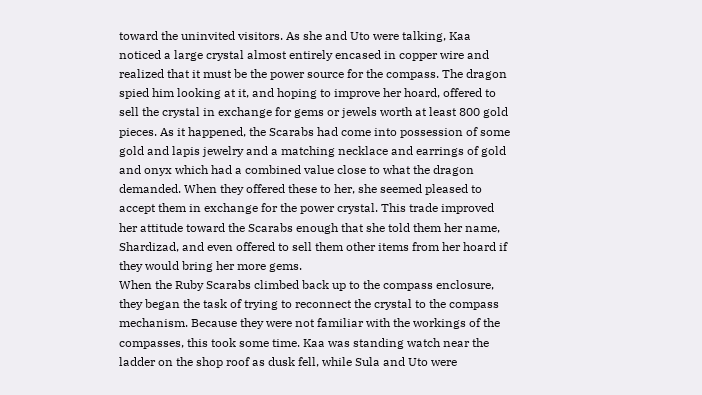toward the uninvited visitors. As she and Uto were talking, Kaa noticed a large crystal almost entirely encased in copper wire and realized that it must be the power source for the compass. The dragon spied him looking at it, and hoping to improve her hoard, offered to sell the crystal in exchange for gems or jewels worth at least 800 gold pieces. As it happened, the Scarabs had come into possession of some gold and lapis jewelry and a matching necklace and earrings of gold and onyx which had a combined value close to what the dragon demanded. When they offered these to her, she seemed pleased to accept them in exchange for the power crystal. This trade improved her attitude toward the Scarabs enough that she told them her name, Shardizad, and even offered to sell them other items from her hoard if they would bring her more gems.
When the Ruby Scarabs climbed back up to the compass enclosure, they began the task of trying to reconnect the crystal to the compass mechanism. Because they were not familiar with the workings of the compasses, this took some time. Kaa was standing watch near the ladder on the shop roof as dusk fell, while Sula and Uto were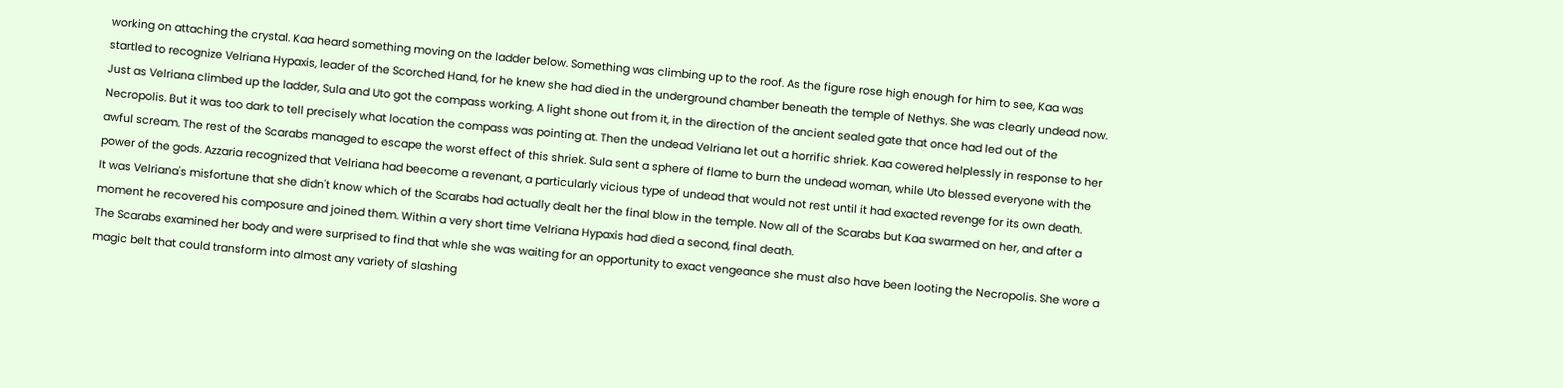working on attaching the crystal. Kaa heard something moving on the ladder below. Something was climbing up to the roof. As the figure rose high enough for him to see, Kaa was startled to recognize Velriana Hypaxis, leader of the Scorched Hand, for he knew she had died in the underground chamber beneath the temple of Nethys. She was clearly undead now.
Just as Velriana climbed up the ladder, Sula and Uto got the compass working. A light shone out from it, in the direction of the ancient sealed gate that once had led out of the Necropolis. But it was too dark to tell precisely what location the compass was pointing at. Then the undead Velriana let out a horrific shriek. Kaa cowered helplessly in response to her awful scream. The rest of the Scarabs managed to escape the worst effect of this shriek. Sula sent a sphere of flame to burn the undead woman, while Uto blessed everyone with the power of the gods. Azzaria recognized that Velriana had beecome a revenant, a particularly vicious type of undead that would not rest until it had exacted revenge for its own death.
It was Velriana's misfortune that she didn't know which of the Scarabs had actually dealt her the final blow in the temple. Now all of the Scarabs but Kaa swarmed on her, and after a moment he recovered his composure and joined them. Within a very short time Velriana Hypaxis had died a second, final death.
The Scarabs examined her body and were surprised to find that whle she was waiting for an opportunity to exact vengeance she must also have been looting the Necropolis. She wore a magic belt that could transform into almost any variety of slashing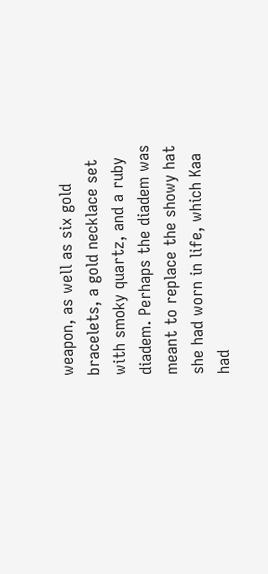weapon, as well as six gold bracelets, a gold necklace set with smoky quartz, and a ruby diadem. Perhaps the diadem was meant to replace the showy hat she had worn in life, which Kaa had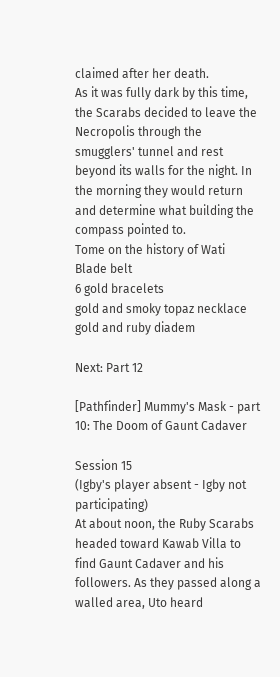claimed after her death.
As it was fully dark by this time, the Scarabs decided to leave the Necropolis through the smugglers' tunnel and rest beyond its walls for the night. In the morning they would return and determine what building the compass pointed to.
Tome on the history of Wati
Blade belt
6 gold bracelets
gold and smoky topaz necklace
gold and ruby diadem

Next: Part 12

[Pathfinder] Mummy's Mask - part 10: The Doom of Gaunt Cadaver

Session 15
(Igby's player absent - Igby not participating)
At about noon, the Ruby Scarabs headed toward Kawab Villa to find Gaunt Cadaver and his followers. As they passed along a walled area, Uto heard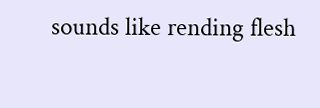sounds like rending flesh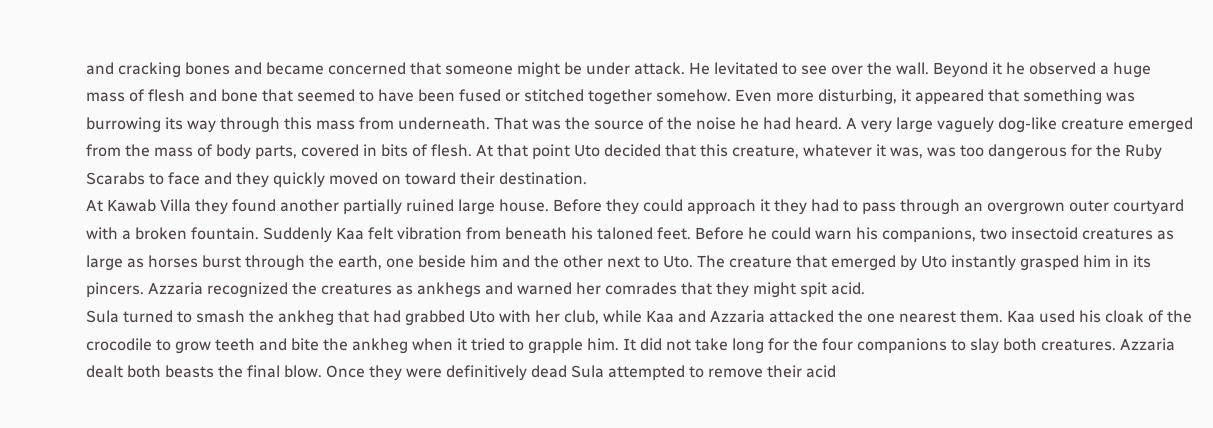and cracking bones and became concerned that someone might be under attack. He levitated to see over the wall. Beyond it he observed a huge mass of flesh and bone that seemed to have been fused or stitched together somehow. Even more disturbing, it appeared that something was burrowing its way through this mass from underneath. That was the source of the noise he had heard. A very large vaguely dog-like creature emerged from the mass of body parts, covered in bits of flesh. At that point Uto decided that this creature, whatever it was, was too dangerous for the Ruby Scarabs to face and they quickly moved on toward their destination.
At Kawab Villa they found another partially ruined large house. Before they could approach it they had to pass through an overgrown outer courtyard with a broken fountain. Suddenly Kaa felt vibration from beneath his taloned feet. Before he could warn his companions, two insectoid creatures as large as horses burst through the earth, one beside him and the other next to Uto. The creature that emerged by Uto instantly grasped him in its pincers. Azzaria recognized the creatures as ankhegs and warned her comrades that they might spit acid.
Sula turned to smash the ankheg that had grabbed Uto with her club, while Kaa and Azzaria attacked the one nearest them. Kaa used his cloak of the crocodile to grow teeth and bite the ankheg when it tried to grapple him. It did not take long for the four companions to slay both creatures. Azzaria dealt both beasts the final blow. Once they were definitively dead Sula attempted to remove their acid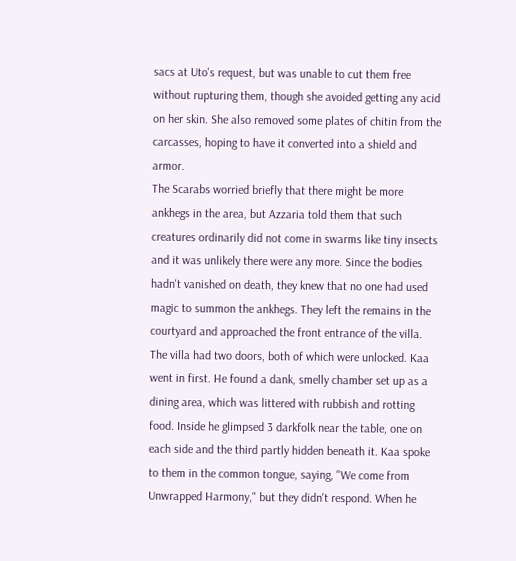sacs at Uto's request, but was unable to cut them free without rupturing them, though she avoided getting any acid on her skin. She also removed some plates of chitin from the carcasses, hoping to have it converted into a shield and armor.
The Scarabs worried briefly that there might be more ankhegs in the area, but Azzaria told them that such creatures ordinarily did not come in swarms like tiny insects and it was unlikely there were any more. Since the bodies hadn't vanished on death, they knew that no one had used magic to summon the ankhegs. They left the remains in the courtyard and approached the front entrance of the villa.
The villa had two doors, both of which were unlocked. Kaa went in first. He found a dank, smelly chamber set up as a dining area, which was littered with rubbish and rotting food. Inside he glimpsed 3 darkfolk near the table, one on each side and the third partly hidden beneath it. Kaa spoke to them in the common tongue, saying, "We come from Unwrapped Harmony," but they didn't respond. When he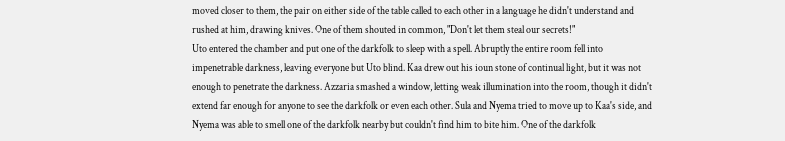moved closer to them, the pair on either side of the table called to each other in a language he didn't understand and rushed at him, drawing knives. One of them shouted in common, "Don't let them steal our secrets!"
Uto entered the chamber and put one of the darkfolk to sleep with a spell. Abruptly the entire room fell into impenetrable darkness, leaving everyone but Uto blind. Kaa drew out his ioun stone of continual light, but it was not enough to penetrate the darkness. Azzaria smashed a window, letting weak illumination into the room, though it didn't extend far enough for anyone to see the darkfolk or even each other. Sula and Nyema tried to move up to Kaa's side, and Nyema was able to smell one of the darkfolk nearby but couldn't find him to bite him. One of the darkfolk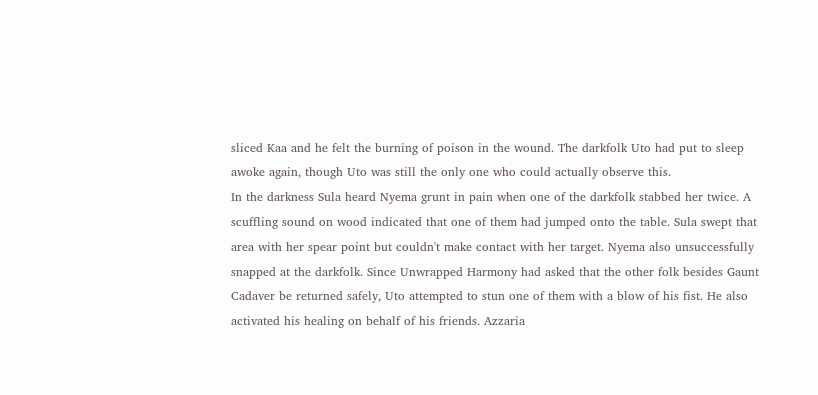sliced Kaa and he felt the burning of poison in the wound. The darkfolk Uto had put to sleep awoke again, though Uto was still the only one who could actually observe this.
In the darkness Sula heard Nyema grunt in pain when one of the darkfolk stabbed her twice. A scuffling sound on wood indicated that one of them had jumped onto the table. Sula swept that area with her spear point but couldn't make contact with her target. Nyema also unsuccessfully snapped at the darkfolk. Since Unwrapped Harmony had asked that the other folk besides Gaunt Cadaver be returned safely, Uto attempted to stun one of them with a blow of his fist. He also activated his healing on behalf of his friends. Azzaria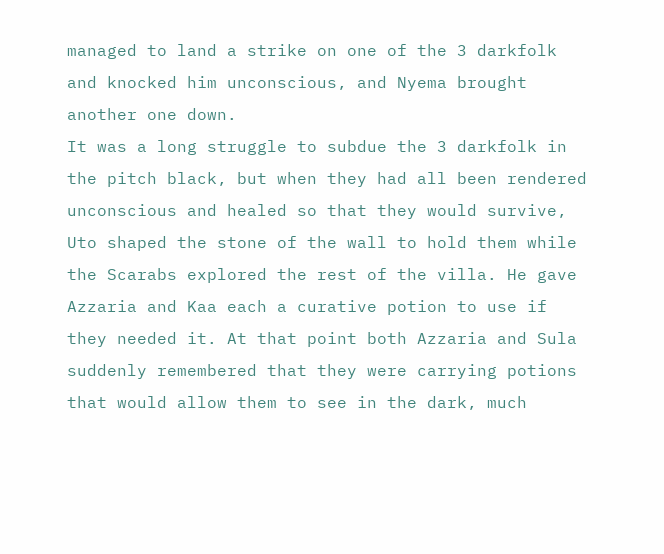managed to land a strike on one of the 3 darkfolk and knocked him unconscious, and Nyema brought another one down.
It was a long struggle to subdue the 3 darkfolk in the pitch black, but when they had all been rendered unconscious and healed so that they would survive, Uto shaped the stone of the wall to hold them while the Scarabs explored the rest of the villa. He gave Azzaria and Kaa each a curative potion to use if they needed it. At that point both Azzaria and Sula suddenly remembered that they were carrying potions that would allow them to see in the dark, much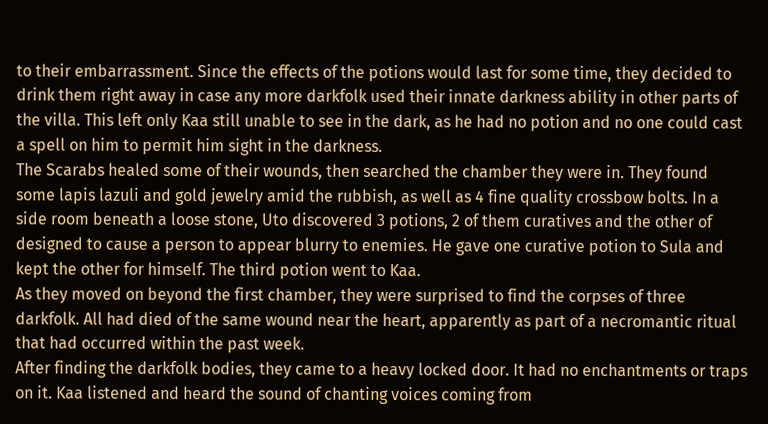to their embarrassment. Since the effects of the potions would last for some time, they decided to drink them right away in case any more darkfolk used their innate darkness ability in other parts of the villa. This left only Kaa still unable to see in the dark, as he had no potion and no one could cast a spell on him to permit him sight in the darkness.
The Scarabs healed some of their wounds, then searched the chamber they were in. They found some lapis lazuli and gold jewelry amid the rubbish, as well as 4 fine quality crossbow bolts. In a side room beneath a loose stone, Uto discovered 3 potions, 2 of them curatives and the other of designed to cause a person to appear blurry to enemies. He gave one curative potion to Sula and kept the other for himself. The third potion went to Kaa.
As they moved on beyond the first chamber, they were surprised to find the corpses of three darkfolk. All had died of the same wound near the heart, apparently as part of a necromantic ritual that had occurred within the past week.
After finding the darkfolk bodies, they came to a heavy locked door. It had no enchantments or traps on it. Kaa listened and heard the sound of chanting voices coming from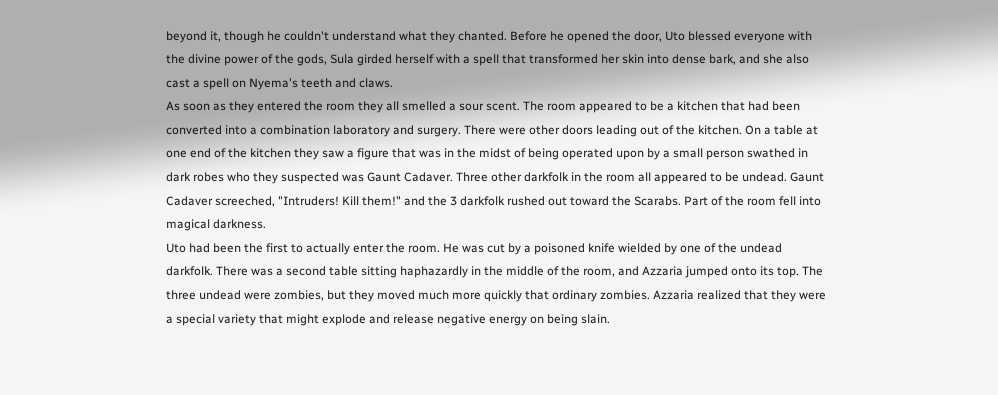beyond it, though he couldn't understand what they chanted. Before he opened the door, Uto blessed everyone with the divine power of the gods, Sula girded herself with a spell that transformed her skin into dense bark, and she also cast a spell on Nyema's teeth and claws.
As soon as they entered the room they all smelled a sour scent. The room appeared to be a kitchen that had been converted into a combination laboratory and surgery. There were other doors leading out of the kitchen. On a table at one end of the kitchen they saw a figure that was in the midst of being operated upon by a small person swathed in dark robes who they suspected was Gaunt Cadaver. Three other darkfolk in the room all appeared to be undead. Gaunt Cadaver screeched, "Intruders! Kill them!" and the 3 darkfolk rushed out toward the Scarabs. Part of the room fell into magical darkness.
Uto had been the first to actually enter the room. He was cut by a poisoned knife wielded by one of the undead darkfolk. There was a second table sitting haphazardly in the middle of the room, and Azzaria jumped onto its top. The three undead were zombies, but they moved much more quickly that ordinary zombies. Azzaria realized that they were a special variety that might explode and release negative energy on being slain.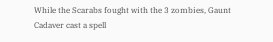While the Scarabs fought with the 3 zombies, Gaunt Cadaver cast a spell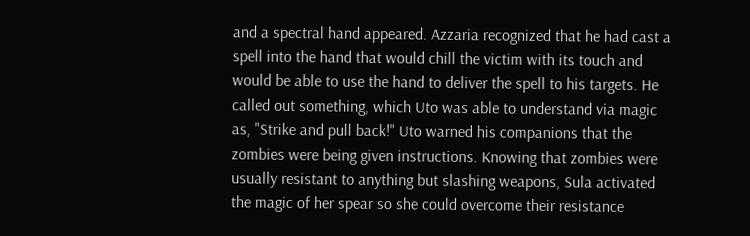and a spectral hand appeared. Azzaria recognized that he had cast a spell into the hand that would chill the victim with its touch and would be able to use the hand to deliver the spell to his targets. He called out something, which Uto was able to understand via magic as, "Strike and pull back!" Uto warned his companions that the zombies were being given instructions. Knowing that zombies were usually resistant to anything but slashing weapons, Sula activated the magic of her spear so she could overcome their resistance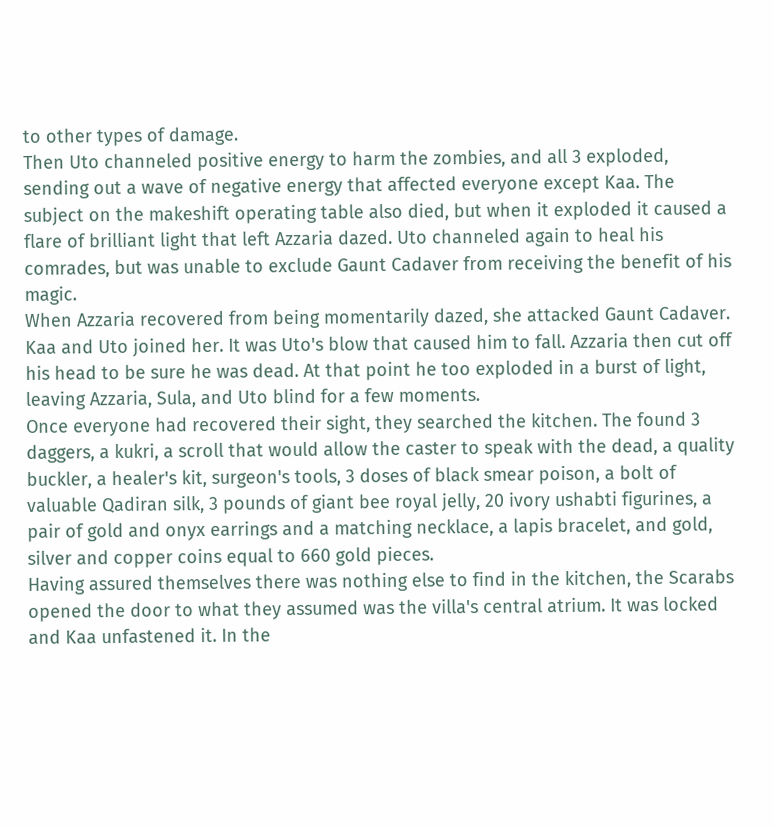to other types of damage.
Then Uto channeled positive energy to harm the zombies, and all 3 exploded, sending out a wave of negative energy that affected everyone except Kaa. The subject on the makeshift operating table also died, but when it exploded it caused a flare of brilliant light that left Azzaria dazed. Uto channeled again to heal his comrades, but was unable to exclude Gaunt Cadaver from receiving the benefit of his magic.
When Azzaria recovered from being momentarily dazed, she attacked Gaunt Cadaver. Kaa and Uto joined her. It was Uto's blow that caused him to fall. Azzaria then cut off his head to be sure he was dead. At that point he too exploded in a burst of light, leaving Azzaria, Sula, and Uto blind for a few moments.
Once everyone had recovered their sight, they searched the kitchen. The found 3 daggers, a kukri, a scroll that would allow the caster to speak with the dead, a quality buckler, a healer's kit, surgeon's tools, 3 doses of black smear poison, a bolt of valuable Qadiran silk, 3 pounds of giant bee royal jelly, 20 ivory ushabti figurines, a pair of gold and onyx earrings and a matching necklace, a lapis bracelet, and gold, silver and copper coins equal to 660 gold pieces.
Having assured themselves there was nothing else to find in the kitchen, the Scarabs opened the door to what they assumed was the villa's central atrium. It was locked and Kaa unfastened it. In the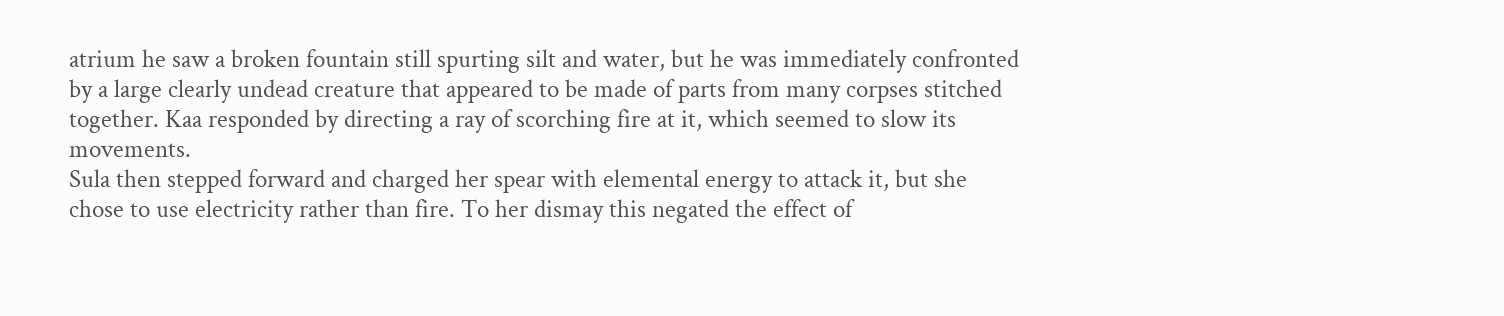atrium he saw a broken fountain still spurting silt and water, but he was immediately confronted by a large clearly undead creature that appeared to be made of parts from many corpses stitched together. Kaa responded by directing a ray of scorching fire at it, which seemed to slow its movements.
Sula then stepped forward and charged her spear with elemental energy to attack it, but she chose to use electricity rather than fire. To her dismay this negated the effect of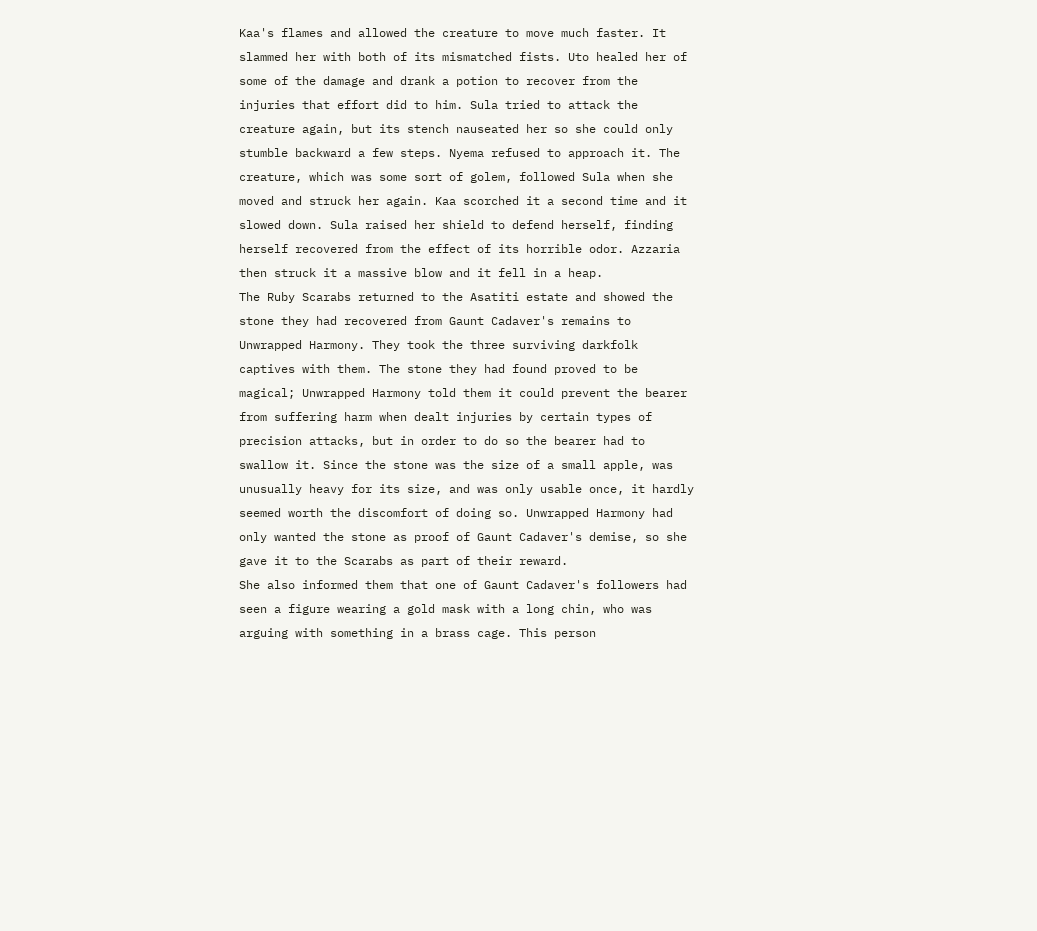Kaa's flames and allowed the creature to move much faster. It slammed her with both of its mismatched fists. Uto healed her of some of the damage and drank a potion to recover from the injuries that effort did to him. Sula tried to attack the creature again, but its stench nauseated her so she could only stumble backward a few steps. Nyema refused to approach it. The creature, which was some sort of golem, followed Sula when she moved and struck her again. Kaa scorched it a second time and it slowed down. Sula raised her shield to defend herself, finding herself recovered from the effect of its horrible odor. Azzaria then struck it a massive blow and it fell in a heap.
The Ruby Scarabs returned to the Asatiti estate and showed the stone they had recovered from Gaunt Cadaver's remains to Unwrapped Harmony. They took the three surviving darkfolk captives with them. The stone they had found proved to be magical; Unwrapped Harmony told them it could prevent the bearer from suffering harm when dealt injuries by certain types of precision attacks, but in order to do so the bearer had to swallow it. Since the stone was the size of a small apple, was unusually heavy for its size, and was only usable once, it hardly seemed worth the discomfort of doing so. Unwrapped Harmony had only wanted the stone as proof of Gaunt Cadaver's demise, so she gave it to the Scarabs as part of their reward.
She also informed them that one of Gaunt Cadaver's followers had seen a figure wearing a gold mask with a long chin, who was arguing with something in a brass cage. This person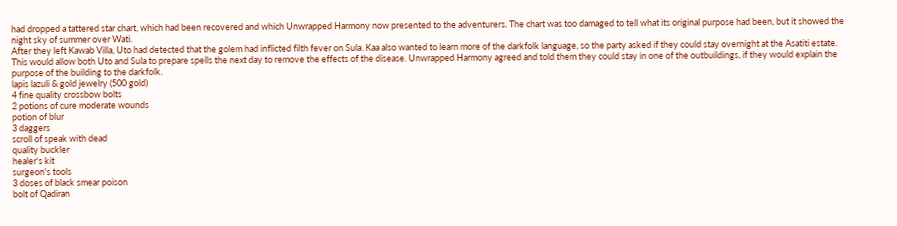had dropped a tattered star chart, which had been recovered and which Unwrapped Harmony now presented to the adventurers. The chart was too damaged to tell what its original purpose had been, but it showed the night sky of summer over Wati.
After they left Kawab Villa, Uto had detected that the golem had inflicted filth fever on Sula. Kaa also wanted to learn more of the darkfolk language, so the party asked if they could stay overnight at the Asatiti estate. This would allow both Uto and Sula to prepare spells the next day to remove the effects of the disease. Unwrapped Harmony agreed and told them they could stay in one of the outbuildings, if they would explain the purpose of the building to the darkfolk.
lapis lazuli & gold jewelry (500 gold)
4 fine quality crossbow bolts
2 potions of cure moderate wounds
potion of blur
3 daggers
scroll of speak with dead
quality buckler
healer's kit
surgeon's tools
3 doses of black smear poison
bolt of Qadiran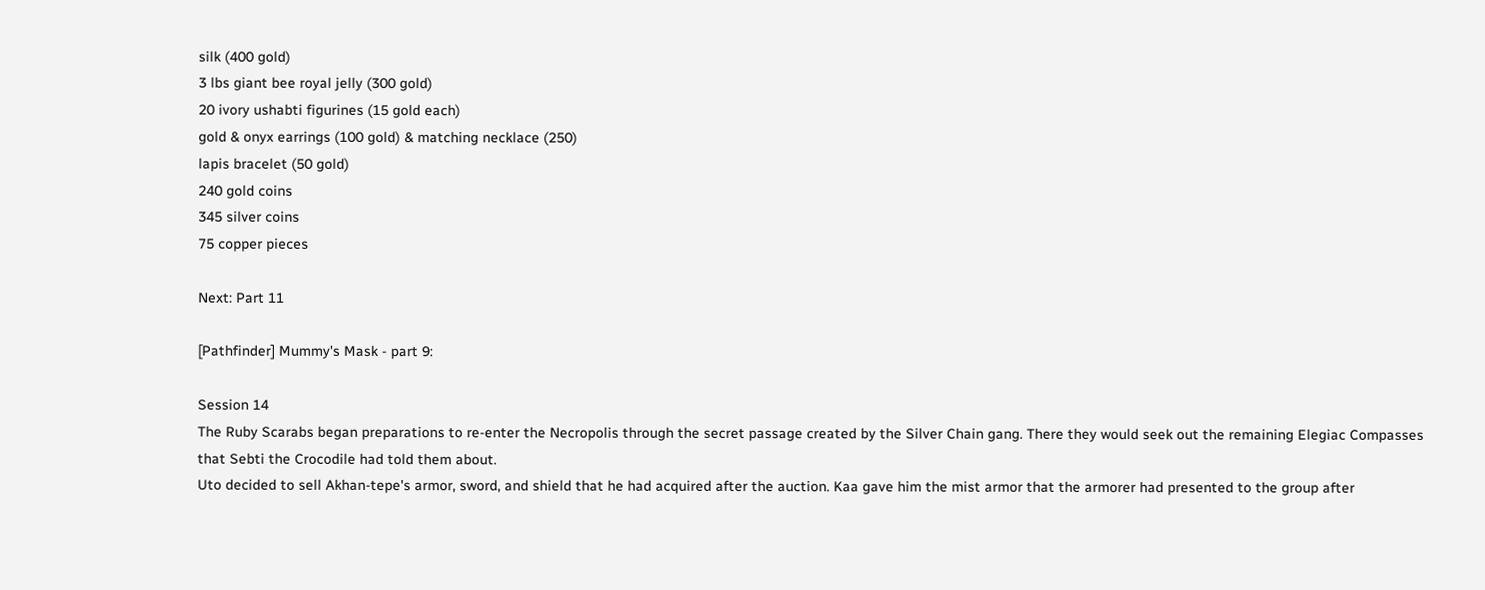silk (400 gold)
3 lbs giant bee royal jelly (300 gold)
20 ivory ushabti figurines (15 gold each)
gold & onyx earrings (100 gold) & matching necklace (250)
lapis bracelet (50 gold)
240 gold coins
345 silver coins
75 copper pieces

Next: Part 11

[Pathfinder] Mummy's Mask - part 9:

Session 14
The Ruby Scarabs began preparations to re-enter the Necropolis through the secret passage created by the Silver Chain gang. There they would seek out the remaining Elegiac Compasses that Sebti the Crocodile had told them about.
Uto decided to sell Akhan-tepe's armor, sword, and shield that he had acquired after the auction. Kaa gave him the mist armor that the armorer had presented to the group after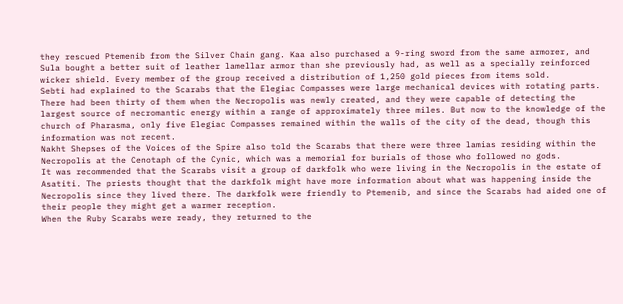they rescued Ptemenib from the Silver Chain gang. Kaa also purchased a 9-ring sword from the same armorer, and Sula bought a better suit of leather lamellar armor than she previously had, as well as a specially reinforced wicker shield. Every member of the group received a distribution of 1,250 gold pieces from items sold.
Sebti had explained to the Scarabs that the Elegiac Compasses were large mechanical devices with rotating parts. There had been thirty of them when the Necropolis was newly created, and they were capable of detecting the largest source of necromantic energy within a range of approximately three miles. But now to the knowledge of the church of Pharasma, only five Elegiac Compasses remained within the walls of the city of the dead, though this information was not recent.
Nakht Shepses of the Voices of the Spire also told the Scarabs that there were three lamias residing within the Necropolis at the Cenotaph of the Cynic, which was a memorial for burials of those who followed no gods.
It was recommended that the Scarabs visit a group of darkfolk who were living in the Necropolis in the estate of Asatiti. The priests thought that the darkfolk might have more information about what was happening inside the Necropolis since they lived there. The darkfolk were friendly to Ptemenib, and since the Scarabs had aided one of their people they might get a warmer reception.
When the Ruby Scarabs were ready, they returned to the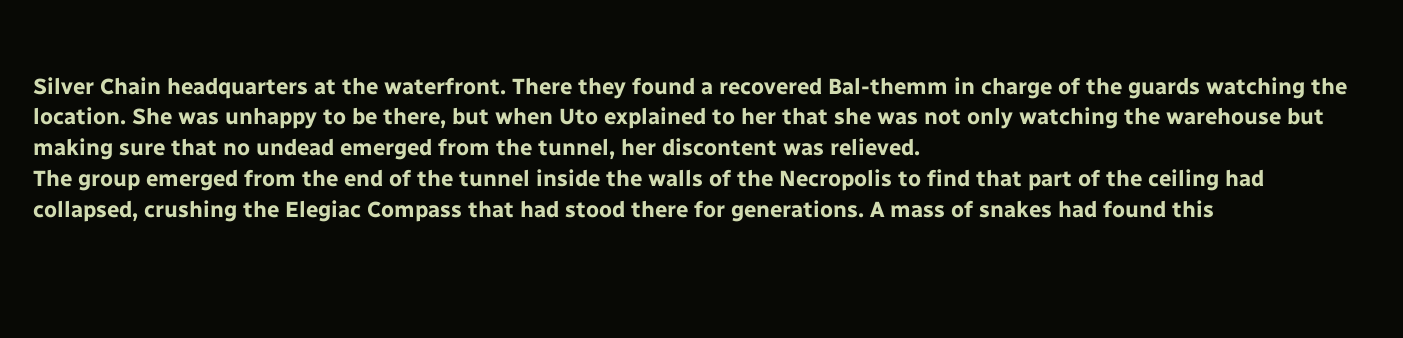Silver Chain headquarters at the waterfront. There they found a recovered Bal-themm in charge of the guards watching the location. She was unhappy to be there, but when Uto explained to her that she was not only watching the warehouse but making sure that no undead emerged from the tunnel, her discontent was relieved.
The group emerged from the end of the tunnel inside the walls of the Necropolis to find that part of the ceiling had collapsed, crushing the Elegiac Compass that had stood there for generations. A mass of snakes had found this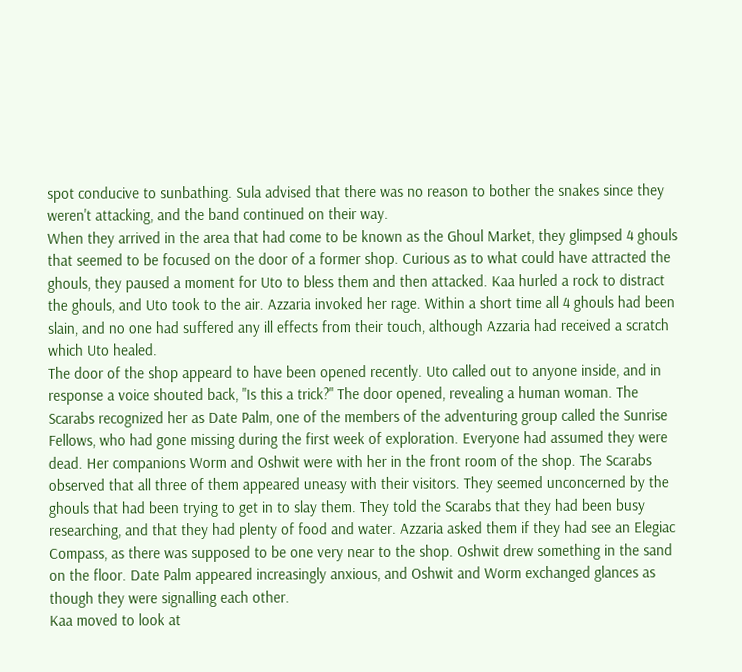spot conducive to sunbathing. Sula advised that there was no reason to bother the snakes since they weren't attacking, and the band continued on their way.
When they arrived in the area that had come to be known as the Ghoul Market, they glimpsed 4 ghouls that seemed to be focused on the door of a former shop. Curious as to what could have attracted the ghouls, they paused a moment for Uto to bless them and then attacked. Kaa hurled a rock to distract the ghouls, and Uto took to the air. Azzaria invoked her rage. Within a short time all 4 ghouls had been slain, and no one had suffered any ill effects from their touch, although Azzaria had received a scratch which Uto healed.
The door of the shop appeard to have been opened recently. Uto called out to anyone inside, and in response a voice shouted back, "Is this a trick?" The door opened, revealing a human woman. The Scarabs recognized her as Date Palm, one of the members of the adventuring group called the Sunrise Fellows, who had gone missing during the first week of exploration. Everyone had assumed they were dead. Her companions Worm and Oshwit were with her in the front room of the shop. The Scarabs observed that all three of them appeared uneasy with their visitors. They seemed unconcerned by the ghouls that had been trying to get in to slay them. They told the Scarabs that they had been busy researching, and that they had plenty of food and water. Azzaria asked them if they had see an Elegiac Compass, as there was supposed to be one very near to the shop. Oshwit drew something in the sand on the floor. Date Palm appeared increasingly anxious, and Oshwit and Worm exchanged glances as though they were signalling each other.
Kaa moved to look at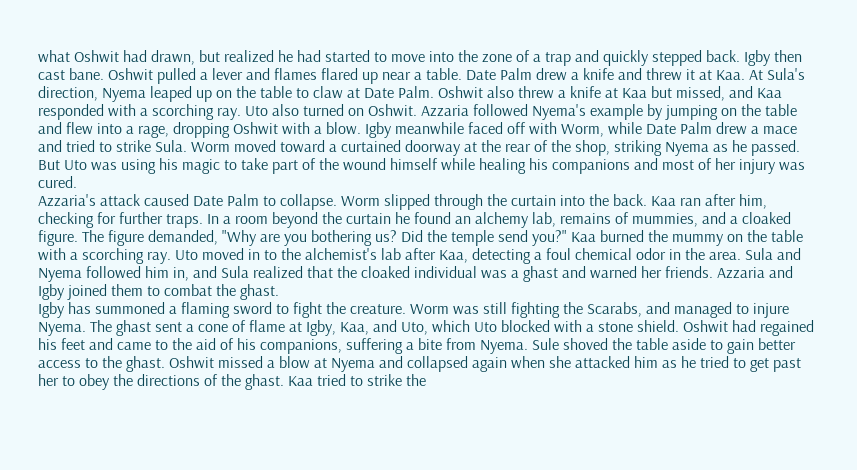what Oshwit had drawn, but realized he had started to move into the zone of a trap and quickly stepped back. Igby then cast bane. Oshwit pulled a lever and flames flared up near a table. Date Palm drew a knife and threw it at Kaa. At Sula's direction, Nyema leaped up on the table to claw at Date Palm. Oshwit also threw a knife at Kaa but missed, and Kaa responded with a scorching ray. Uto also turned on Oshwit. Azzaria followed Nyema's example by jumping on the table and flew into a rage, dropping Oshwit with a blow. Igby meanwhile faced off with Worm, while Date Palm drew a mace and tried to strike Sula. Worm moved toward a curtained doorway at the rear of the shop, striking Nyema as he passed. But Uto was using his magic to take part of the wound himself while healing his companions and most of her injury was cured.
Azzaria's attack caused Date Palm to collapse. Worm slipped through the curtain into the back. Kaa ran after him, checking for further traps. In a room beyond the curtain he found an alchemy lab, remains of mummies, and a cloaked figure. The figure demanded, "Why are you bothering us? Did the temple send you?" Kaa burned the mummy on the table with a scorching ray. Uto moved in to the alchemist's lab after Kaa, detecting a foul chemical odor in the area. Sula and Nyema followed him in, and Sula realized that the cloaked individual was a ghast and warned her friends. Azzaria and Igby joined them to combat the ghast.
Igby has summoned a flaming sword to fight the creature. Worm was still fighting the Scarabs, and managed to injure Nyema. The ghast sent a cone of flame at Igby, Kaa, and Uto, which Uto blocked with a stone shield. Oshwit had regained his feet and came to the aid of his companions, suffering a bite from Nyema. Sule shoved the table aside to gain better access to the ghast. Oshwit missed a blow at Nyema and collapsed again when she attacked him as he tried to get past her to obey the directions of the ghast. Kaa tried to strike the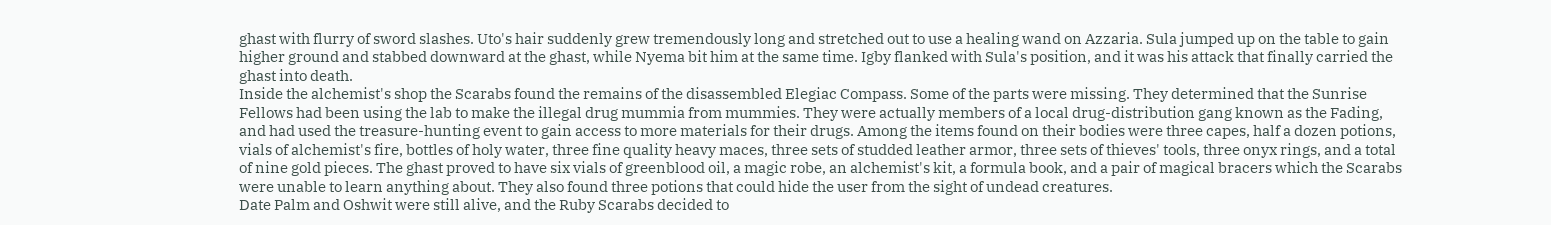ghast with flurry of sword slashes. Uto's hair suddenly grew tremendously long and stretched out to use a healing wand on Azzaria. Sula jumped up on the table to gain higher ground and stabbed downward at the ghast, while Nyema bit him at the same time. Igby flanked with Sula's position, and it was his attack that finally carried the ghast into death.
Inside the alchemist's shop the Scarabs found the remains of the disassembled Elegiac Compass. Some of the parts were missing. They determined that the Sunrise Fellows had been using the lab to make the illegal drug mummia from mummies. They were actually members of a local drug-distribution gang known as the Fading, and had used the treasure-hunting event to gain access to more materials for their drugs. Among the items found on their bodies were three capes, half a dozen potions, vials of alchemist's fire, bottles of holy water, three fine quality heavy maces, three sets of studded leather armor, three sets of thieves' tools, three onyx rings, and a total of nine gold pieces. The ghast proved to have six vials of greenblood oil, a magic robe, an alchemist's kit, a formula book, and a pair of magical bracers which the Scarabs were unable to learn anything about. They also found three potions that could hide the user from the sight of undead creatures.
Date Palm and Oshwit were still alive, and the Ruby Scarabs decided to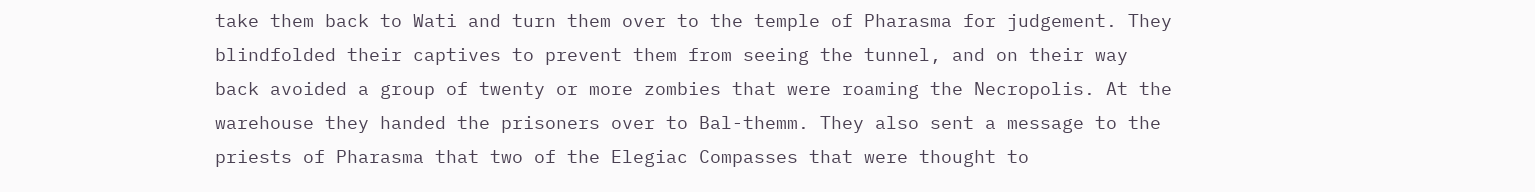take them back to Wati and turn them over to the temple of Pharasma for judgement. They blindfolded their captives to prevent them from seeing the tunnel, and on their way back avoided a group of twenty or more zombies that were roaming the Necropolis. At the warehouse they handed the prisoners over to Bal-themm. They also sent a message to the priests of Pharasma that two of the Elegiac Compasses that were thought to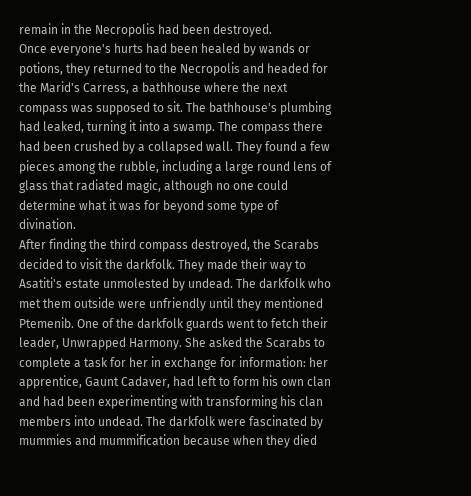remain in the Necropolis had been destroyed.
Once everyone's hurts had been healed by wands or potions, they returned to the Necropolis and headed for the Marid's Carress, a bathhouse where the next compass was supposed to sit. The bathhouse's plumbing had leaked, turning it into a swamp. The compass there had been crushed by a collapsed wall. They found a few pieces among the rubble, including a large round lens of glass that radiated magic, although no one could determine what it was for beyond some type of divination.
After finding the third compass destroyed, the Scarabs decided to visit the darkfolk. They made their way to Asatiti's estate unmolested by undead. The darkfolk who met them outside were unfriendly until they mentioned Ptemenib. One of the darkfolk guards went to fetch their leader, Unwrapped Harmony. She asked the Scarabs to complete a task for her in exchange for information: her apprentice, Gaunt Cadaver, had left to form his own clan and had been experimenting with transforming his clan members into undead. The darkfolk were fascinated by mummies and mummification because when they died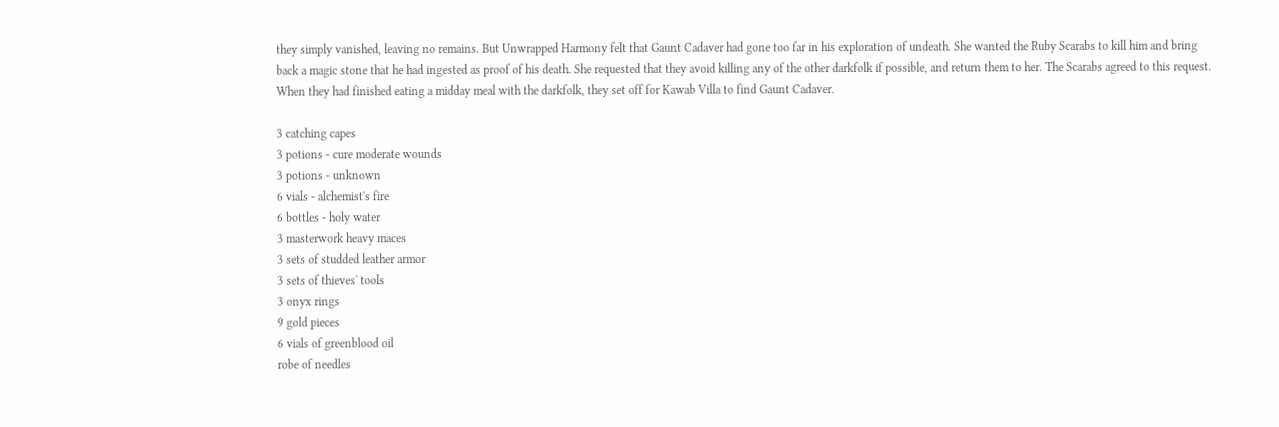they simply vanished, leaving no remains. But Unwrapped Harmony felt that Gaunt Cadaver had gone too far in his exploration of undeath. She wanted the Ruby Scarabs to kill him and bring back a magic stone that he had ingested as proof of his death. She requested that they avoid killing any of the other darkfolk if possible, and return them to her. The Scarabs agreed to this request. When they had finished eating a midday meal with the darkfolk, they set off for Kawab Villa to find Gaunt Cadaver.

3 catching capes
3 potions - cure moderate wounds
3 potions - unknown
6 vials - alchemist's fire
6 bottles - holy water
3 masterwork heavy maces
3 sets of studded leather armor
3 sets of thieves' tools
3 onyx rings
9 gold pieces
6 vials of greenblood oil
robe of needles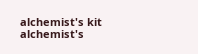alchemist's kit
alchemist's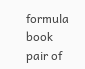formula book
pair of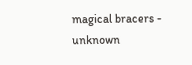magical bracers - unknown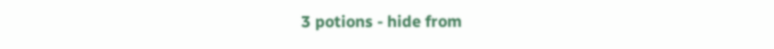3 potions - hide from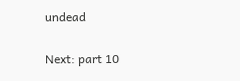undead

Next: part 10